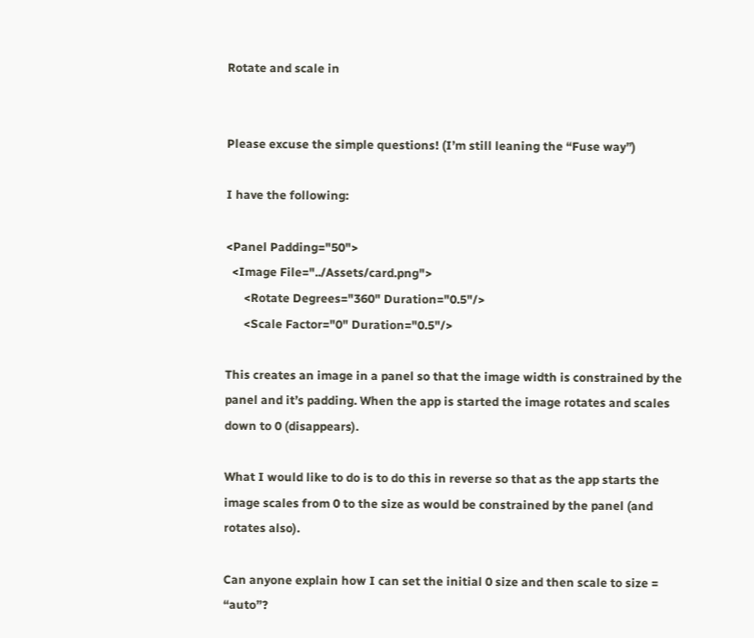Rotate and scale in


Please excuse the simple questions! (I’m still leaning the “Fuse way”)

I have the following:

<Panel Padding="50">
  <Image File="../Assets/card.png">
      <Rotate Degrees="360" Duration="0.5"/>
      <Scale Factor="0" Duration="0.5"/>

This creates an image in a panel so that the image width is constrained by the panel and it’s padding. When the app is started the image rotates and scales down to 0 (disappears).

What I would like to do is to do this in reverse so that as the app starts the image scales from 0 to the size as would be constrained by the panel (and rotates also).

Can anyone explain how I can set the initial 0 size and then scale to size = “auto”?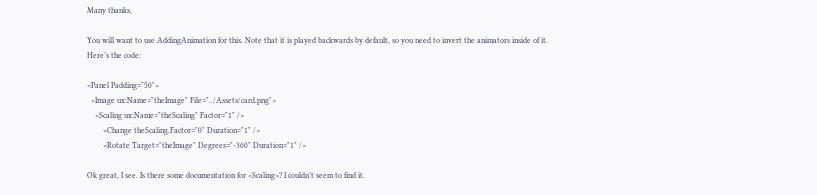Many thanks,

You will want to use AddingAnimation for this. Note that it is played backwards by default, so you need to invert the animators inside of it. Here’s the code:

<Panel Padding="50">
  <Image ux:Name="theImage" File="../Assets/card.png">
    <Scaling ux:Name="theScaling" Factor="1" />
        <Change theScaling.Factor="0" Duration="1" />
        <Rotate Target="theImage" Degrees="-360" Duration="1" />

Ok great, I see. Is there some documentation for <Scaling>? I couldn’t seem to find it.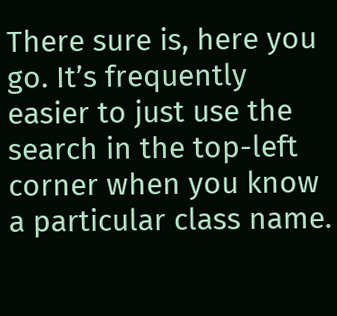There sure is, here you go. It’s frequently easier to just use the search in the top-left corner when you know a particular class name.